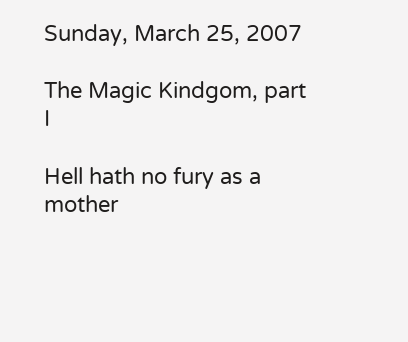Sunday, March 25, 2007

The Magic Kindgom, part I

Hell hath no fury as a mother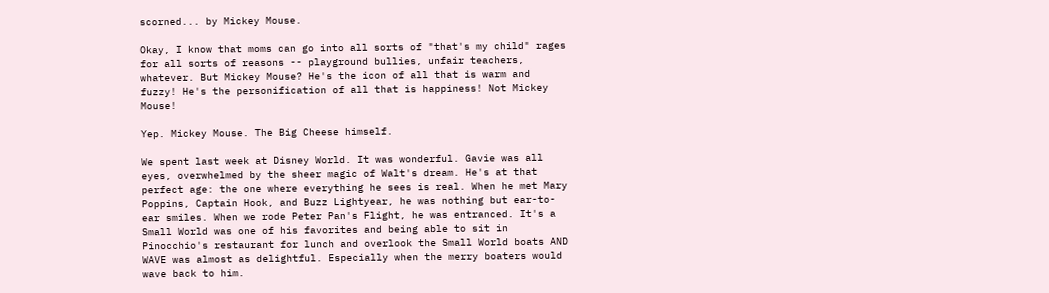scorned... by Mickey Mouse.

Okay, I know that moms can go into all sorts of "that's my child" rages for all sorts of reasons -- playground bullies, unfair teachers, whatever. But Mickey Mouse? He's the icon of all that is warm and fuzzy! He's the personification of all that is happiness! Not Mickey Mouse!

Yep. Mickey Mouse. The Big Cheese himself.

We spent last week at Disney World. It was wonderful. Gavie was all eyes, overwhelmed by the sheer magic of Walt's dream. He's at that perfect age: the one where everything he sees is real. When he met Mary Poppins, Captain Hook, and Buzz Lightyear, he was nothing but ear-to-ear smiles. When we rode Peter Pan's Flight, he was entranced. It's a Small World was one of his favorites and being able to sit in Pinocchio's restaurant for lunch and overlook the Small World boats AND WAVE was almost as delightful. Especially when the merry boaters would wave back to him.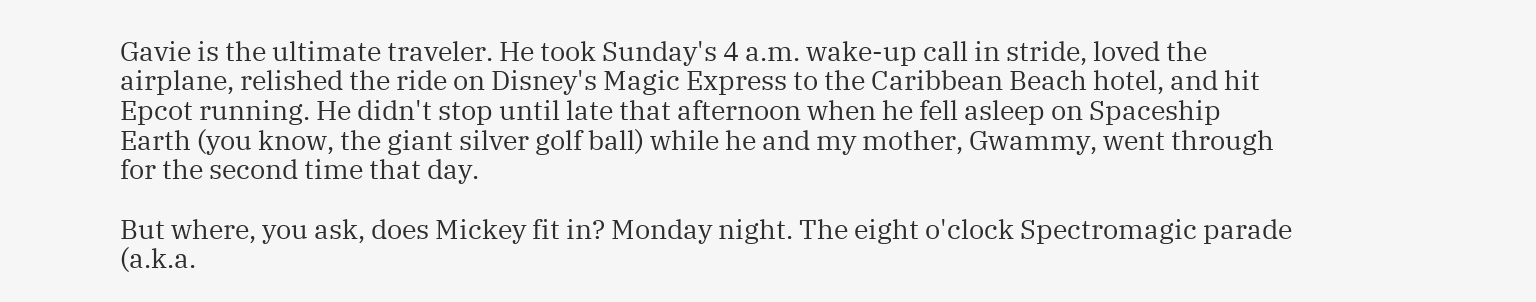Gavie is the ultimate traveler. He took Sunday's 4 a.m. wake-up call in stride, loved the airplane, relished the ride on Disney's Magic Express to the Caribbean Beach hotel, and hit Epcot running. He didn't stop until late that afternoon when he fell asleep on Spaceship Earth (you know, the giant silver golf ball) while he and my mother, Gwammy, went through for the second time that day.

But where, you ask, does Mickey fit in? Monday night. The eight o'clock Spectromagic parade (a.k.a.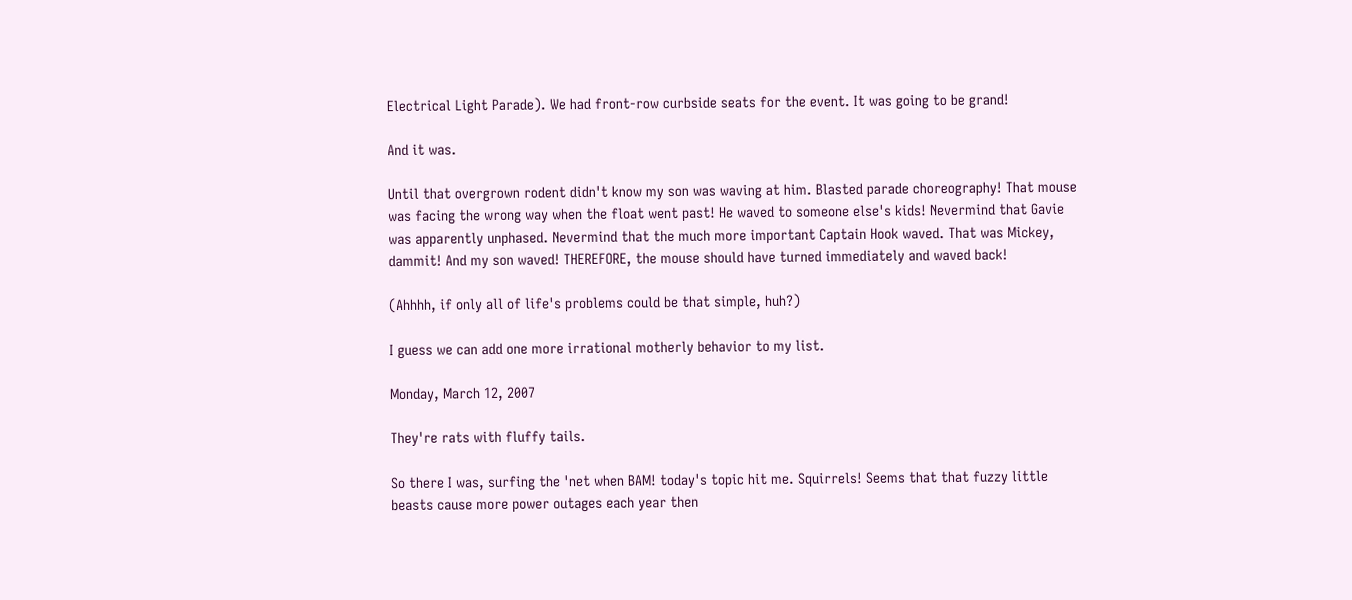Electrical Light Parade). We had front-row curbside seats for the event. It was going to be grand!

And it was.

Until that overgrown rodent didn't know my son was waving at him. Blasted parade choreography! That mouse was facing the wrong way when the float went past! He waved to someone else's kids! Nevermind that Gavie was apparently unphased. Nevermind that the much more important Captain Hook waved. That was Mickey, dammit! And my son waved! THEREFORE, the mouse should have turned immediately and waved back!

(Ahhhh, if only all of life's problems could be that simple, huh?)

I guess we can add one more irrational motherly behavior to my list.

Monday, March 12, 2007

They're rats with fluffy tails.

So there I was, surfing the 'net when BAM! today's topic hit me. Squirrels! Seems that that fuzzy little beasts cause more power outages each year then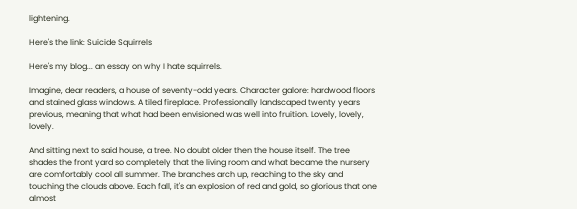lightening.

Here's the link: Suicide Squirrels

Here's my blog... an essay on why I hate squirrels.

Imagine, dear readers, a house of seventy-odd years. Character galore: hardwood floors and stained glass windows. A tiled fireplace. Professionally landscaped twenty years previous, meaning that what had been envisioned was well into fruition. Lovely, lovely, lovely.

And sitting next to said house, a tree. No doubt older then the house itself. The tree shades the front yard so completely that the living room and what became the nursery are comfortably cool all summer. The branches arch up, reaching to the sky and touching the clouds above. Each fall, it's an explosion of red and gold, so glorious that one almost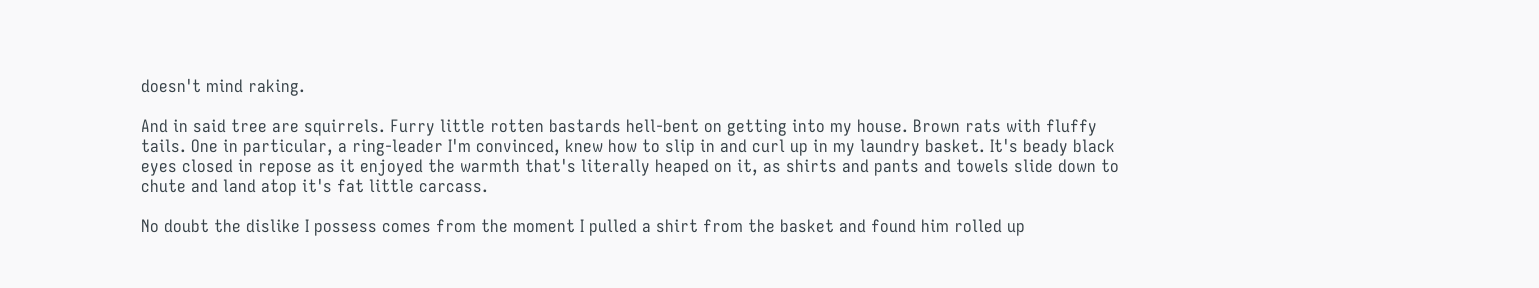doesn't mind raking.

And in said tree are squirrels. Furry little rotten bastards hell-bent on getting into my house. Brown rats with fluffy tails. One in particular, a ring-leader I'm convinced, knew how to slip in and curl up in my laundry basket. It's beady black eyes closed in repose as it enjoyed the warmth that's literally heaped on it, as shirts and pants and towels slide down to chute and land atop it's fat little carcass.

No doubt the dislike I possess comes from the moment I pulled a shirt from the basket and found him rolled up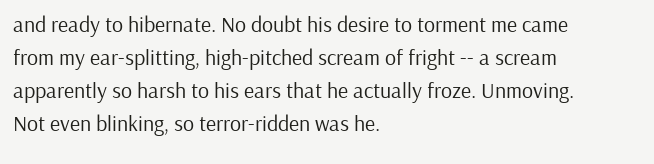and ready to hibernate. No doubt his desire to torment me came from my ear-splitting, high-pitched scream of fright -- a scream apparently so harsh to his ears that he actually froze. Unmoving. Not even blinking, so terror-ridden was he.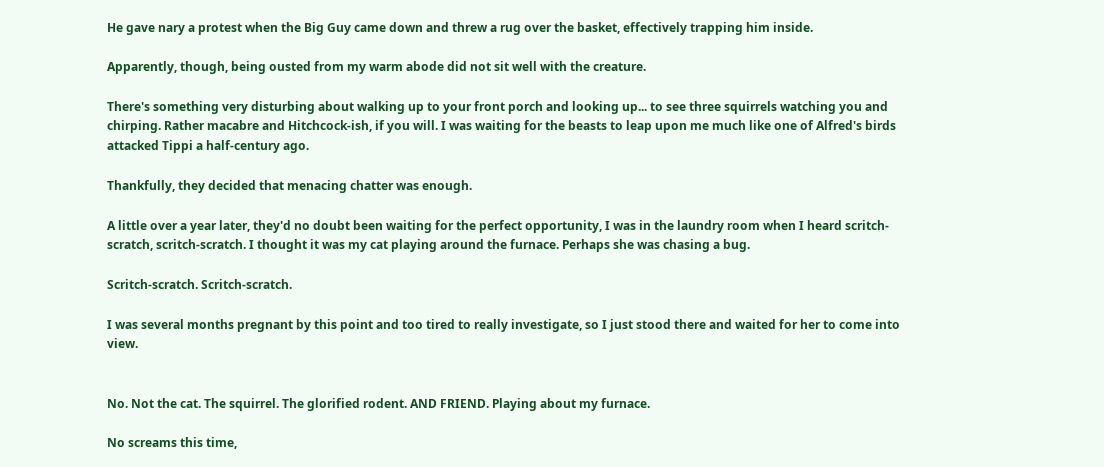He gave nary a protest when the Big Guy came down and threw a rug over the basket, effectively trapping him inside.

Apparently, though, being ousted from my warm abode did not sit well with the creature.

There's something very disturbing about walking up to your front porch and looking up... to see three squirrels watching you and chirping. Rather macabre and Hitchcock-ish, if you will. I was waiting for the beasts to leap upon me much like one of Alfred's birds attacked Tippi a half-century ago.

Thankfully, they decided that menacing chatter was enough.

A little over a year later, they'd no doubt been waiting for the perfect opportunity, I was in the laundry room when I heard scritch-scratch, scritch-scratch. I thought it was my cat playing around the furnace. Perhaps she was chasing a bug.

Scritch-scratch. Scritch-scratch.

I was several months pregnant by this point and too tired to really investigate, so I just stood there and waited for her to come into view.


No. Not the cat. The squirrel. The glorified rodent. AND FRIEND. Playing about my furnace.

No screams this time,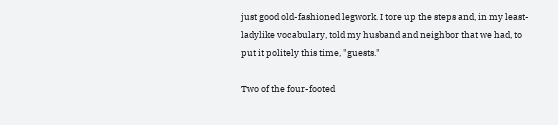just good old-fashioned legwork. I tore up the steps and, in my least-ladylike vocabulary, told my husband and neighbor that we had, to put it politely this time, "guests."

Two of the four-footed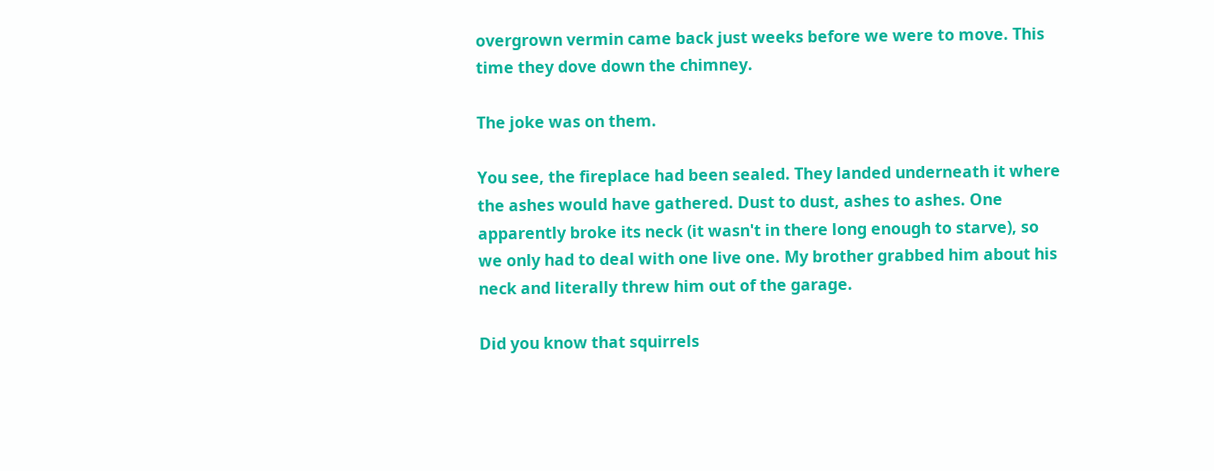overgrown vermin came back just weeks before we were to move. This time they dove down the chimney.

The joke was on them.

You see, the fireplace had been sealed. They landed underneath it where the ashes would have gathered. Dust to dust, ashes to ashes. One apparently broke its neck (it wasn't in there long enough to starve), so we only had to deal with one live one. My brother grabbed him about his neck and literally threw him out of the garage.

Did you know that squirrels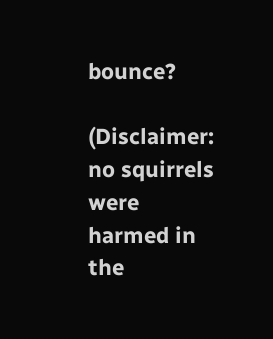bounce?

(Disclaimer: no squirrels were harmed in the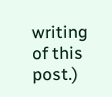writing of this post.)